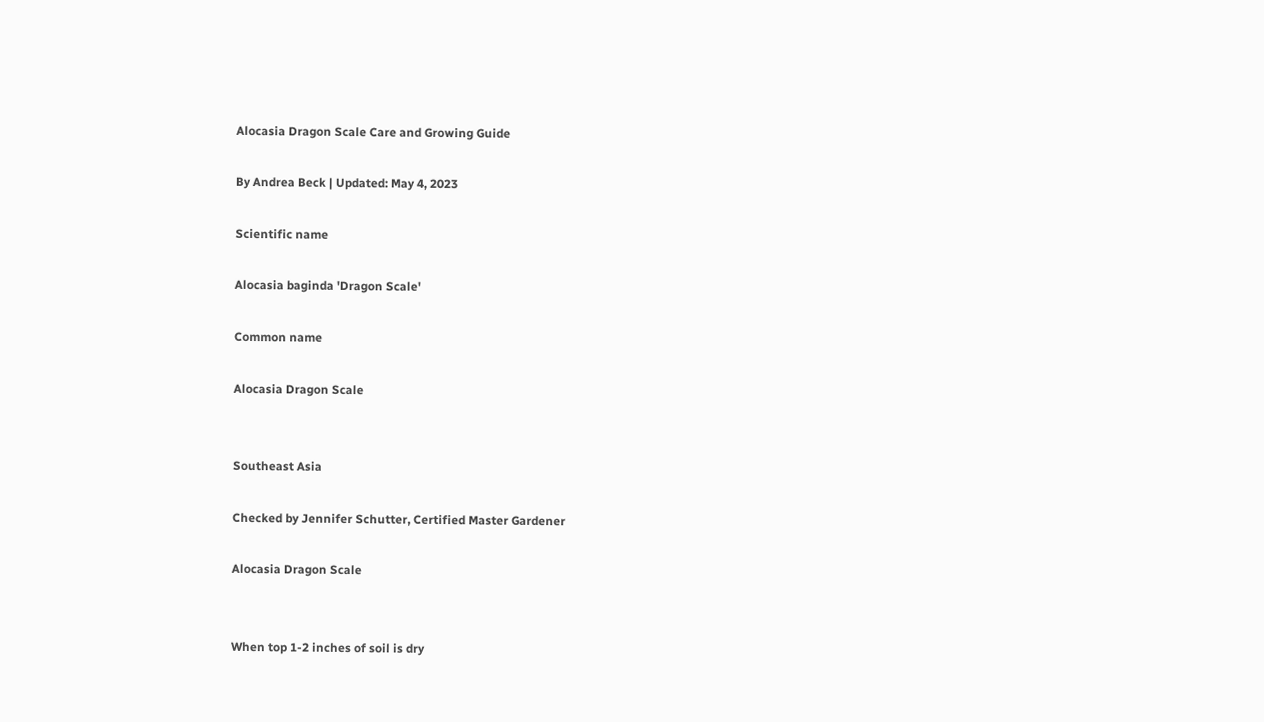Alocasia Dragon Scale Care and Growing Guide

By Andrea Beck | Updated: May 4, 2023

Scientific name

Alocasia baginda 'Dragon Scale'

Common name

Alocasia Dragon Scale


Southeast Asia

Checked by Jennifer Schutter, Certified Master Gardener

Alocasia Dragon Scale


When top 1-2 inches of soil is dry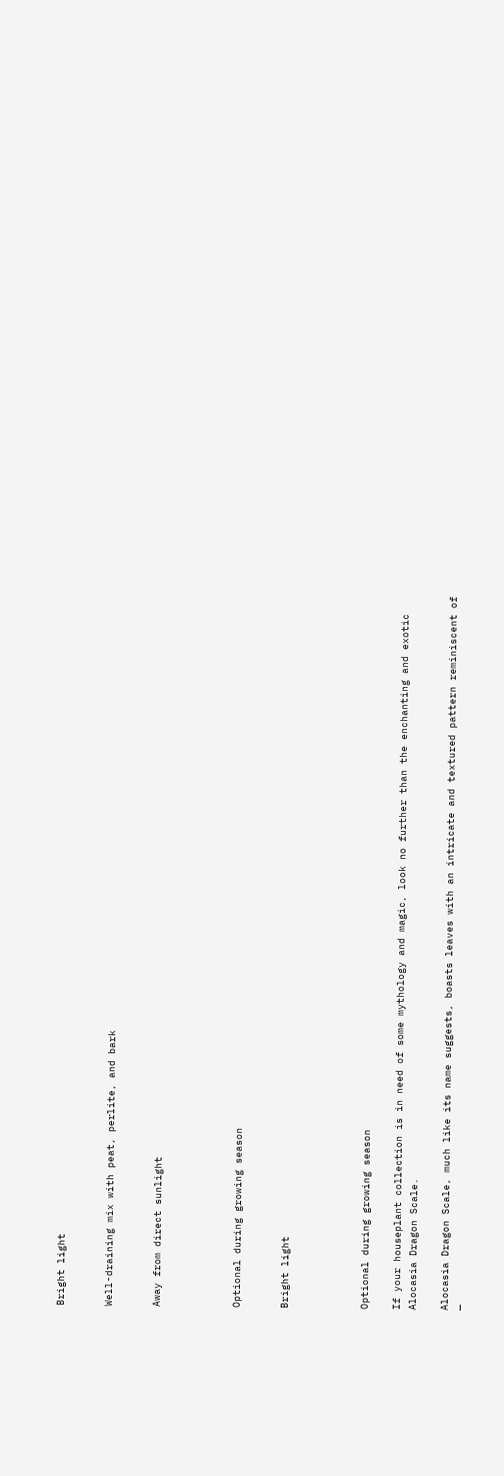Bright light


Well-draining mix with peat, perlite, and bark


Away from direct sunlight




Optional during growing season


Bright light




Optional during growing season

If your houseplant collection is in need of some mythology and magic, look no further than the enchanting and exotic Alocasia Dragon Scale.

Alocasia Dragon Scale, much like its name suggests, boasts leaves with an intricate and textured pattern reminiscent of —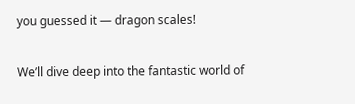you guessed it — dragon scales!

We’ll dive deep into the fantastic world of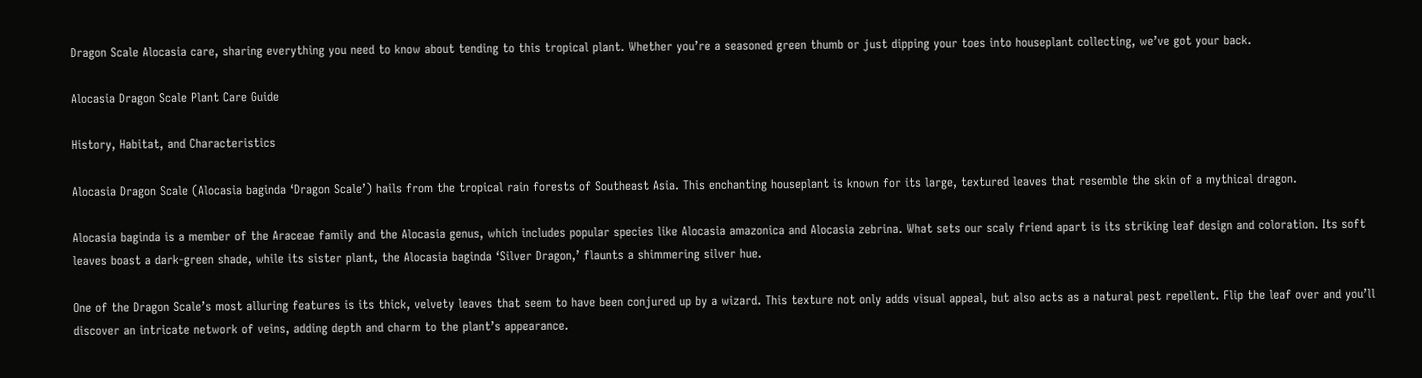Dragon Scale Alocasia care, sharing everything you need to know about tending to this tropical plant. Whether you’re a seasoned green thumb or just dipping your toes into houseplant collecting, we’ve got your back.

Alocasia Dragon Scale Plant Care Guide

History, Habitat, and Characteristics

Alocasia Dragon Scale (Alocasia baginda ‘Dragon Scale’) hails from the tropical rain forests of Southeast Asia. This enchanting houseplant is known for its large, textured leaves that resemble the skin of a mythical dragon.

Alocasia baginda is a member of the Araceae family and the Alocasia genus, which includes popular species like Alocasia amazonica and Alocasia zebrina. What sets our scaly friend apart is its striking leaf design and coloration. Its soft leaves boast a dark-green shade, while its sister plant, the Alocasia baginda ‘Silver Dragon,’ flaunts a shimmering silver hue.

One of the Dragon Scale’s most alluring features is its thick, velvety leaves that seem to have been conjured up by a wizard. This texture not only adds visual appeal, but also acts as a natural pest repellent. Flip the leaf over and you’ll discover an intricate network of veins, adding depth and charm to the plant’s appearance.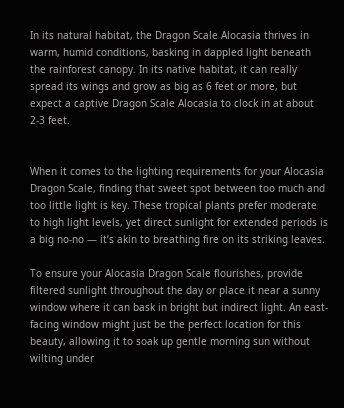In its natural habitat, the Dragon Scale Alocasia thrives in warm, humid conditions, basking in dappled light beneath the rainforest canopy. In its native habitat, it can really spread its wings and grow as big as 6 feet or more, but expect a captive Dragon Scale Alocasia to clock in at about 2-3 feet.


When it comes to the lighting requirements for your Alocasia Dragon Scale, finding that sweet spot between too much and too little light is key. These tropical plants prefer moderate to high light levels, yet direct sunlight for extended periods is a big no-no — it’s akin to breathing fire on its striking leaves.

To ensure your Alocasia Dragon Scale flourishes, provide filtered sunlight throughout the day or place it near a sunny window where it can bask in bright but indirect light. An east-facing window might just be the perfect location for this beauty, allowing it to soak up gentle morning sun without wilting under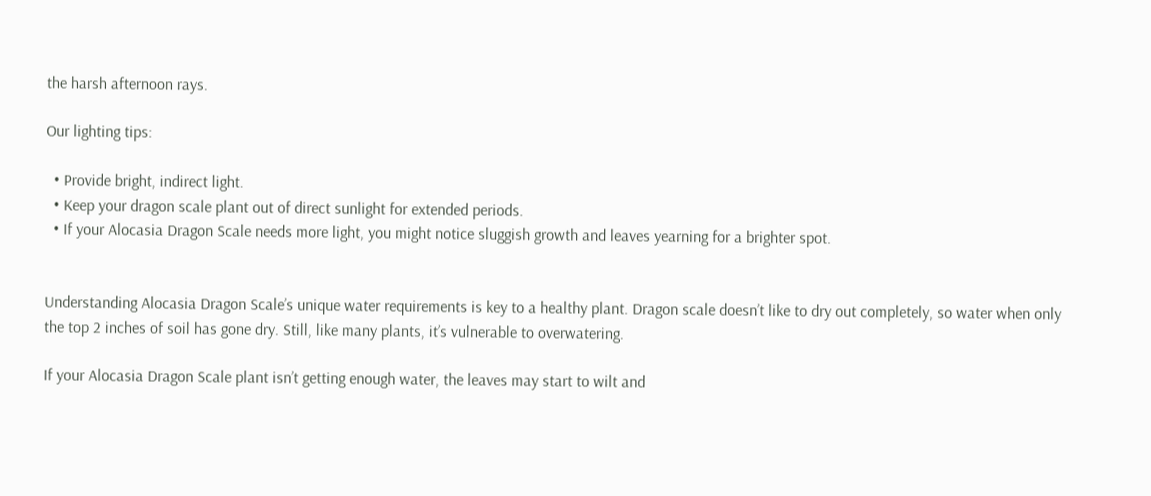the harsh afternoon rays.

Our lighting tips:

  • Provide bright, indirect light.
  • Keep your dragon scale plant out of direct sunlight for extended periods.
  • If your Alocasia Dragon Scale needs more light, you might notice sluggish growth and leaves yearning for a brighter spot.


Understanding Alocasia Dragon Scale’s unique water requirements is key to a healthy plant. Dragon scale doesn’t like to dry out completely, so water when only the top 2 inches of soil has gone dry. Still, like many plants, it’s vulnerable to overwatering.

If your Alocasia Dragon Scale plant isn’t getting enough water, the leaves may start to wilt and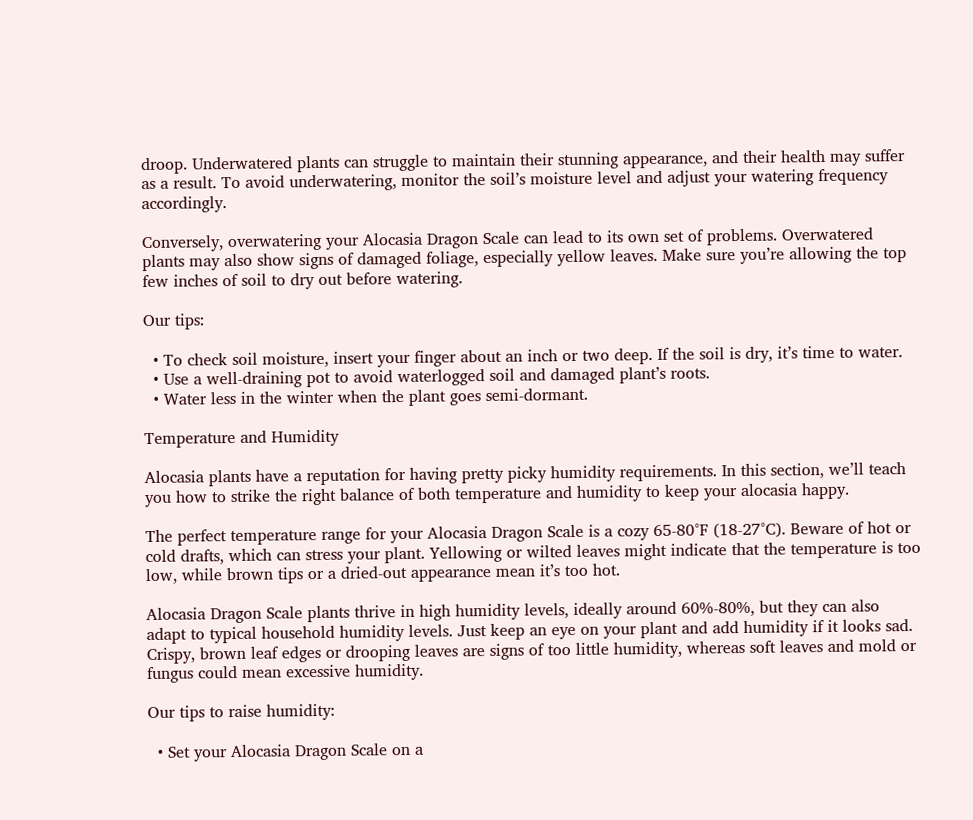droop. Underwatered plants can struggle to maintain their stunning appearance, and their health may suffer as a result. To avoid underwatering, monitor the soil’s moisture level and adjust your watering frequency accordingly.

Conversely, overwatering your Alocasia Dragon Scale can lead to its own set of problems. Overwatered plants may also show signs of damaged foliage, especially yellow leaves. Make sure you’re allowing the top few inches of soil to dry out before watering.

Our tips:

  • To check soil moisture, insert your finger about an inch or two deep. If the soil is dry, it’s time to water.
  • Use a well-draining pot to avoid waterlogged soil and damaged plant’s roots.
  • Water less in the winter when the plant goes semi-dormant.

Temperature and Humidity

Alocasia plants have a reputation for having pretty picky humidity requirements. In this section, we’ll teach you how to strike the right balance of both temperature and humidity to keep your alocasia happy.

The perfect temperature range for your Alocasia Dragon Scale is a cozy 65-80°F (18-27°C). Beware of hot or cold drafts, which can stress your plant. Yellowing or wilted leaves might indicate that the temperature is too low, while brown tips or a dried-out appearance mean it’s too hot.

Alocasia Dragon Scale plants thrive in high humidity levels, ideally around 60%-80%, but they can also adapt to typical household humidity levels. Just keep an eye on your plant and add humidity if it looks sad. Crispy, brown leaf edges or drooping leaves are signs of too little humidity, whereas soft leaves and mold or fungus could mean excessive humidity.

Our tips to raise humidity:

  • Set your Alocasia Dragon Scale on a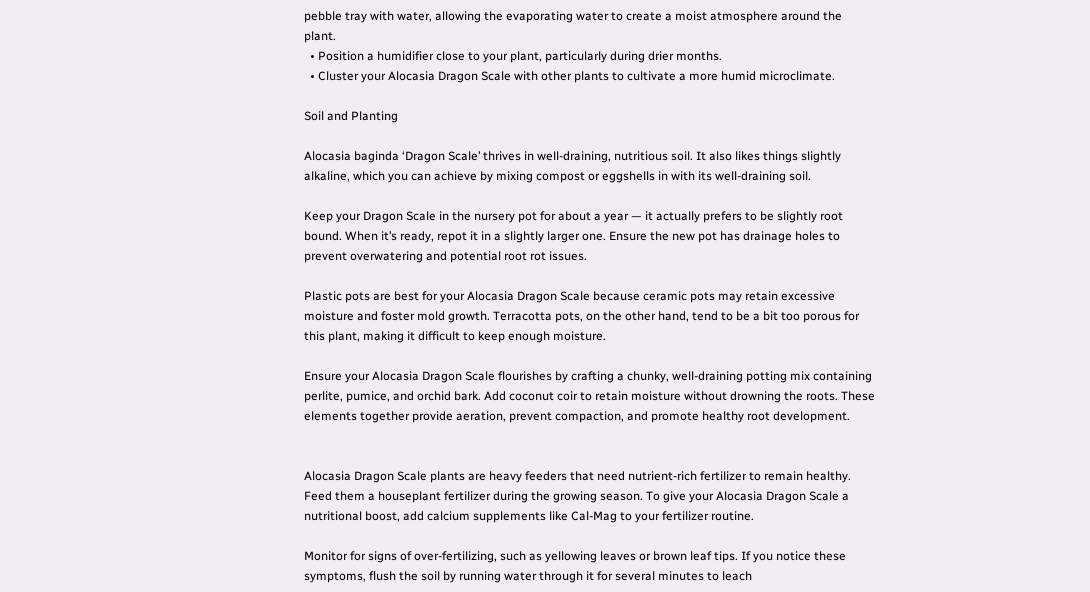pebble tray with water, allowing the evaporating water to create a moist atmosphere around the plant.
  • Position a humidifier close to your plant, particularly during drier months.
  • Cluster your Alocasia Dragon Scale with other plants to cultivate a more humid microclimate.

Soil and Planting

Alocasia baginda ‘Dragon Scale’ thrives in well-draining, nutritious soil. It also likes things slightly alkaline, which you can achieve by mixing compost or eggshells in with its well-draining soil.

Keep your Dragon Scale in the nursery pot for about a year — it actually prefers to be slightly root bound. When it’s ready, repot it in a slightly larger one. Ensure the new pot has drainage holes to prevent overwatering and potential root rot issues.

Plastic pots are best for your Alocasia Dragon Scale because ceramic pots may retain excessive moisture and foster mold growth. Terracotta pots, on the other hand, tend to be a bit too porous for this plant, making it difficult to keep enough moisture.

Ensure your Alocasia Dragon Scale flourishes by crafting a chunky, well-draining potting mix containing perlite, pumice, and orchid bark. Add coconut coir to retain moisture without drowning the roots. These elements together provide aeration, prevent compaction, and promote healthy root development.


Alocasia Dragon Scale plants are heavy feeders that need nutrient-rich fertilizer to remain healthy. Feed them a houseplant fertilizer during the growing season. To give your Alocasia Dragon Scale a nutritional boost, add calcium supplements like Cal-Mag to your fertilizer routine.

Monitor for signs of over-fertilizing, such as yellowing leaves or brown leaf tips. If you notice these symptoms, flush the soil by running water through it for several minutes to leach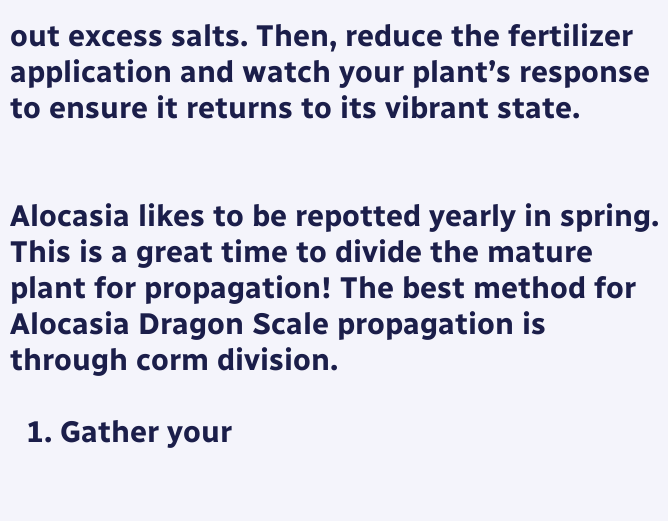out excess salts. Then, reduce the fertilizer application and watch your plant’s response to ensure it returns to its vibrant state.


Alocasia likes to be repotted yearly in spring. This is a great time to divide the mature plant for propagation! The best method for Alocasia Dragon Scale propagation is through corm division.

  1. Gather your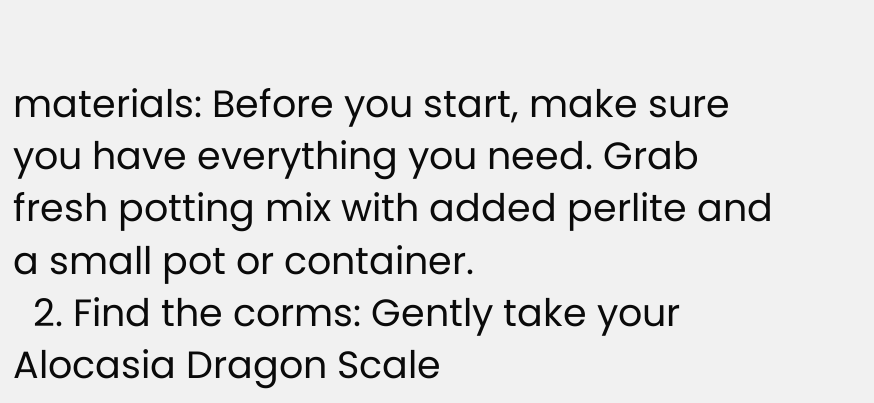materials: Before you start, make sure you have everything you need. Grab fresh potting mix with added perlite and a small pot or container.
  2. Find the corms: Gently take your Alocasia Dragon Scale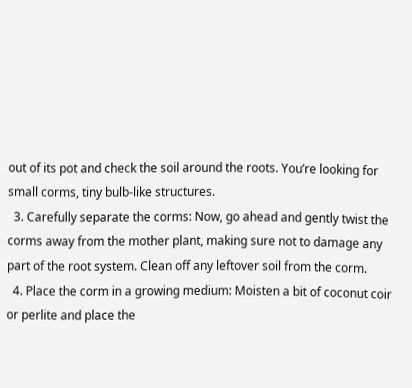out of its pot and check the soil around the roots. You’re looking for small corms, tiny bulb-like structures.
  3. Carefully separate the corms: Now, go ahead and gently twist the corms away from the mother plant, making sure not to damage any part of the root system. Clean off any leftover soil from the corm.
  4. Place the corm in a growing medium: Moisten a bit of coconut coir or perlite and place the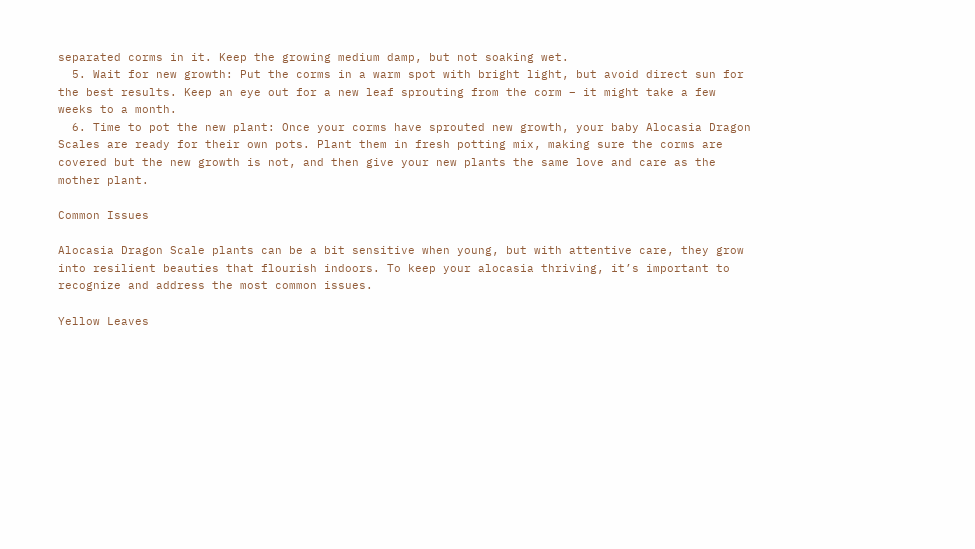separated corms in it. Keep the growing medium damp, but not soaking wet.
  5. Wait for new growth: Put the corms in a warm spot with bright light, but avoid direct sun for the best results. Keep an eye out for a new leaf sprouting from the corm – it might take a few weeks to a month.
  6. Time to pot the new plant: Once your corms have sprouted new growth, your baby Alocasia Dragon Scales are ready for their own pots. Plant them in fresh potting mix, making sure the corms are covered but the new growth is not, and then give your new plants the same love and care as the mother plant.

Common Issues

Alocasia Dragon Scale plants can be a bit sensitive when young, but with attentive care, they grow into resilient beauties that flourish indoors. To keep your alocasia thriving, it’s important to recognize and address the most common issues.

Yellow Leaves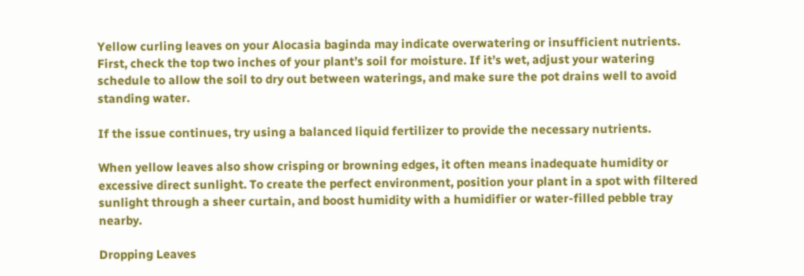Yellow curling leaves on your Alocasia baginda may indicate overwatering or insufficient nutrients. First, check the top two inches of your plant’s soil for moisture. If it’s wet, adjust your watering schedule to allow the soil to dry out between waterings, and make sure the pot drains well to avoid standing water.

If the issue continues, try using a balanced liquid fertilizer to provide the necessary nutrients.

When yellow leaves also show crisping or browning edges, it often means inadequate humidity or excessive direct sunlight. To create the perfect environment, position your plant in a spot with filtered sunlight through a sheer curtain, and boost humidity with a humidifier or water-filled pebble tray nearby.

Dropping Leaves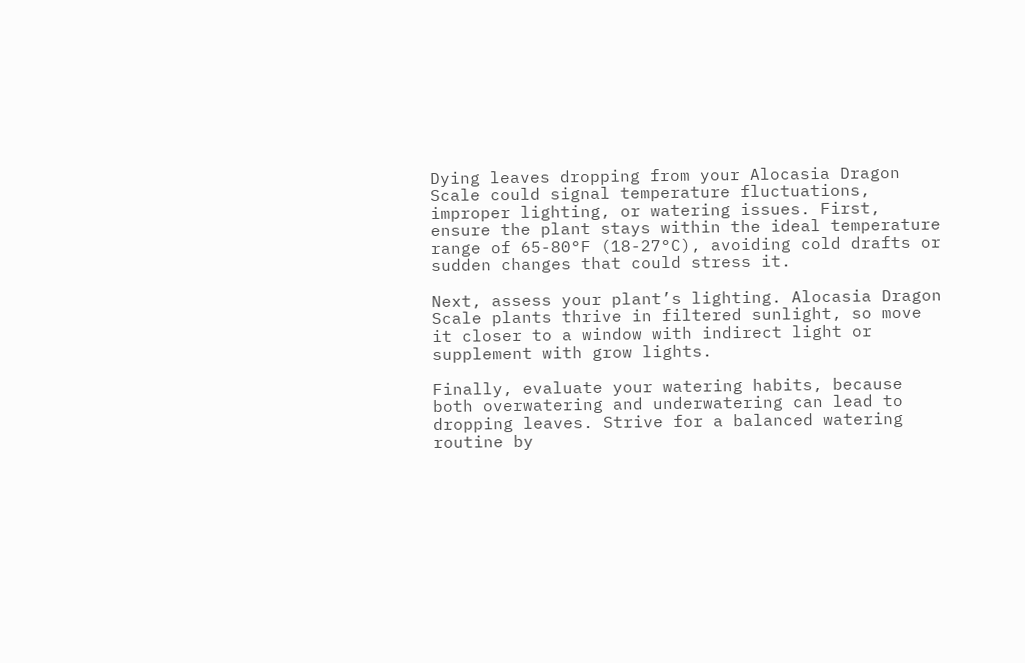Dying leaves dropping from your Alocasia Dragon Scale could signal temperature fluctuations, improper lighting, or watering issues. First, ensure the plant stays within the ideal temperature range of 65-80°F (18-27°C), avoiding cold drafts or sudden changes that could stress it.

Next, assess your plant’s lighting. Alocasia Dragon Scale plants thrive in filtered sunlight, so move it closer to a window with indirect light or supplement with grow lights.

Finally, evaluate your watering habits, because both overwatering and underwatering can lead to dropping leaves. Strive for a balanced watering routine by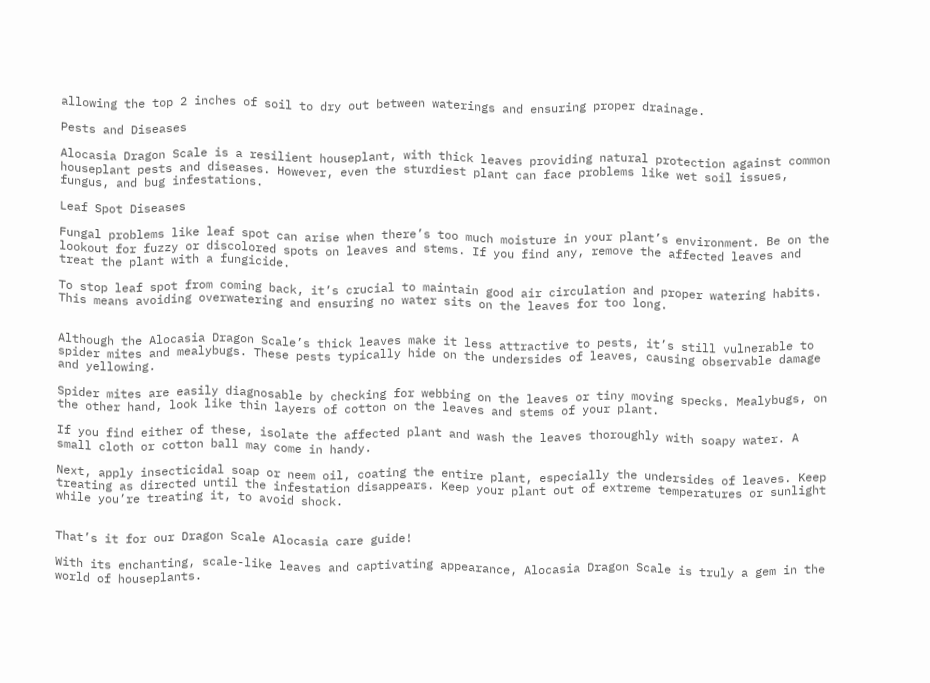allowing the top 2 inches of soil to dry out between waterings and ensuring proper drainage.

Pests and Diseases

Alocasia Dragon Scale is a resilient houseplant, with thick leaves providing natural protection against common houseplant pests and diseases. However, even the sturdiest plant can face problems like wet soil issues, fungus, and bug infestations.

Leaf Spot Diseases

Fungal problems like leaf spot can arise when there’s too much moisture in your plant’s environment. Be on the lookout for fuzzy or discolored spots on leaves and stems. If you find any, remove the affected leaves and treat the plant with a fungicide.

To stop leaf spot from coming back, it’s crucial to maintain good air circulation and proper watering habits. This means avoiding overwatering and ensuring no water sits on the leaves for too long.


Although the Alocasia Dragon Scale’s thick leaves make it less attractive to pests, it’s still vulnerable to spider mites and mealybugs. These pests typically hide on the undersides of leaves, causing observable damage and yellowing.

Spider mites are easily diagnosable by checking for webbing on the leaves or tiny moving specks. Mealybugs, on the other hand, look like thin layers of cotton on the leaves and stems of your plant.

If you find either of these, isolate the affected plant and wash the leaves thoroughly with soapy water. A small cloth or cotton ball may come in handy.

Next, apply insecticidal soap or neem oil, coating the entire plant, especially the undersides of leaves. Keep treating as directed until the infestation disappears. Keep your plant out of extreme temperatures or sunlight while you’re treating it, to avoid shock.


That’s it for our Dragon Scale Alocasia care guide!

With its enchanting, scale-like leaves and captivating appearance, Alocasia Dragon Scale is truly a gem in the world of houseplants.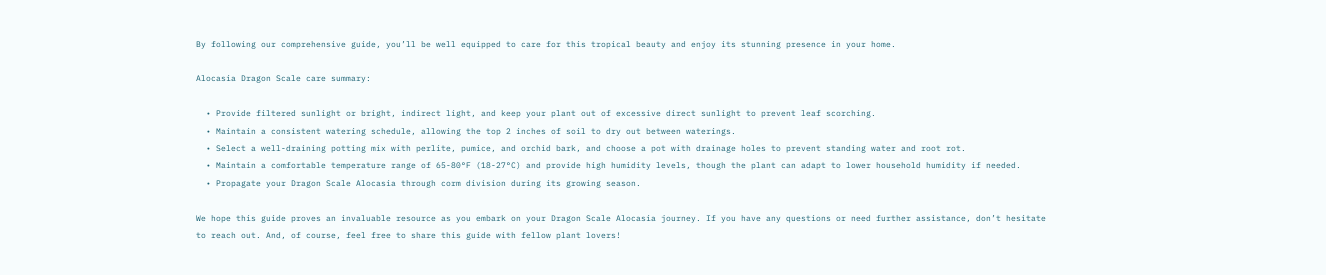By following our comprehensive guide, you’ll be well equipped to care for this tropical beauty and enjoy its stunning presence in your home.

Alocasia Dragon Scale care summary:

  • Provide filtered sunlight or bright, indirect light, and keep your plant out of excessive direct sunlight to prevent leaf scorching.
  • Maintain a consistent watering schedule, allowing the top 2 inches of soil to dry out between waterings.
  • Select a well-draining potting mix with perlite, pumice, and orchid bark, and choose a pot with drainage holes to prevent standing water and root rot.
  • Maintain a comfortable temperature range of 65-80°F (18-27°C) and provide high humidity levels, though the plant can adapt to lower household humidity if needed.
  • Propagate your Dragon Scale Alocasia through corm division during its growing season.

We hope this guide proves an invaluable resource as you embark on your Dragon Scale Alocasia journey. If you have any questions or need further assistance, don’t hesitate to reach out. And, of course, feel free to share this guide with fellow plant lovers!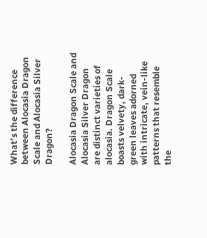What’s the difference between Alocasia Dragon Scale and Alocasia Silver Dragon?

Alocasia Dragon Scale and Alocasia Silver Dragon are distinct varieties of alocasia. Dragon Scale boasts velvety, dark-green leaves adorned with intricate, vein-like patterns that resemble the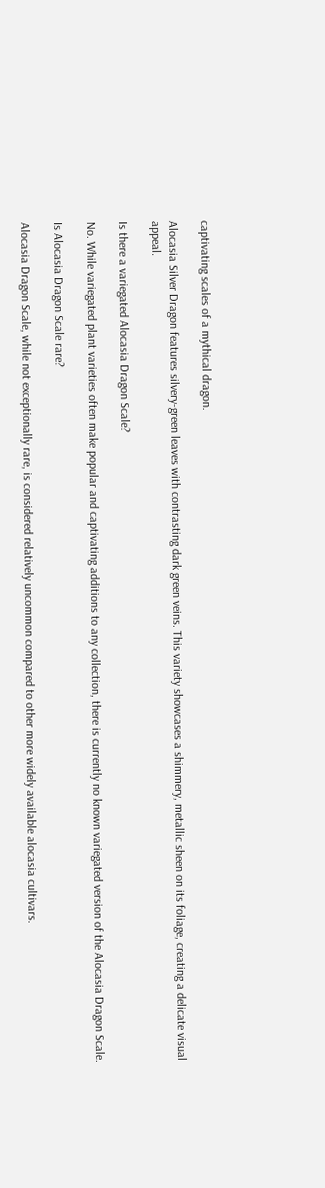captivating scales of a mythical dragon.

Alocasia Silver Dragon features silvery-green leaves with contrasting dark green veins. This variety showcases a shimmery, metallic sheen on its foliage, creating a delicate visual appeal.

Is there a variegated Alocasia Dragon Scale?

No. While variegated plant varieties often make popular and captivating additions to any collection, there is currently no known variegated version of the Alocasia Dragon Scale.

Is Alocasia Dragon Scale rare?

Alocasia Dragon Scale, while not exceptionally rare, is considered relatively uncommon compared to other more widely available alocasia cultivars.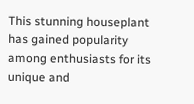This stunning houseplant has gained popularity among enthusiasts for its unique and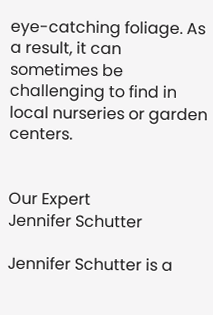eye-catching foliage. As a result, it can sometimes be challenging to find in local nurseries or garden centers.


Our Expert
Jennifer Schutter

Jennifer Schutter is a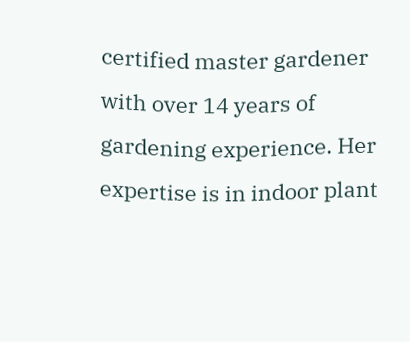certified master gardener with over 14 years of gardening experience. Her expertise is in indoor plant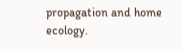propagation and home ecology.